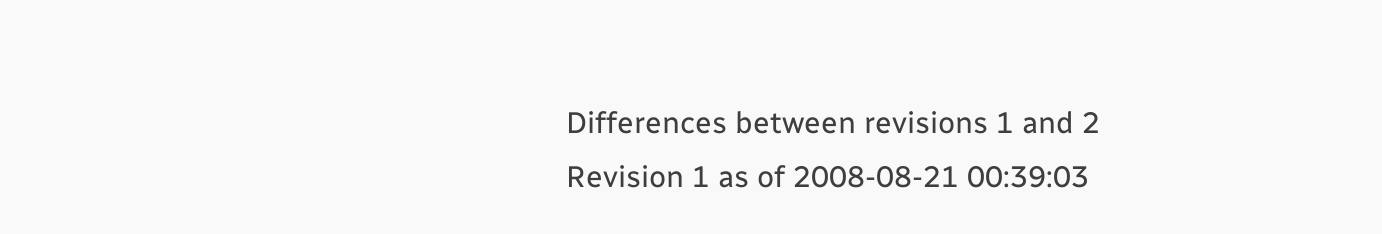Differences between revisions 1 and 2
Revision 1 as of 2008-08-21 00:39:03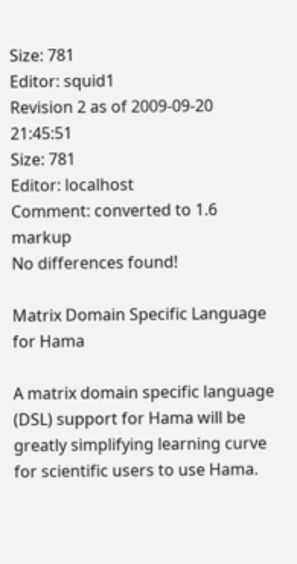Size: 781
Editor: squid1
Revision 2 as of 2009-09-20 21:45:51
Size: 781
Editor: localhost
Comment: converted to 1.6 markup
No differences found!

Matrix Domain Specific Language for Hama

A matrix domain specific language (DSL) support for Hama will be greatly simplifying learning curve for scientific users to use Hama.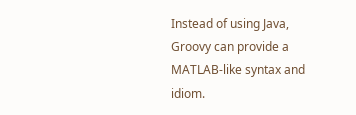Instead of using Java, Groovy can provide a MATLAB-like syntax and idiom.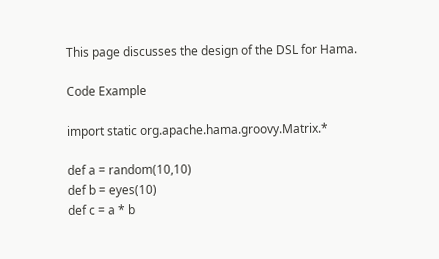This page discusses the design of the DSL for Hama.

Code Example

import static org.apache.hama.groovy.Matrix.*

def a = random(10,10)
def b = eyes(10)
def c = a * b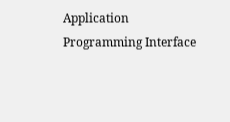Application Programming Interface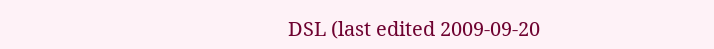DSL (last edited 2009-09-20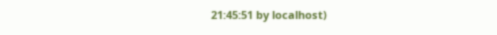21:45:51 by localhost)